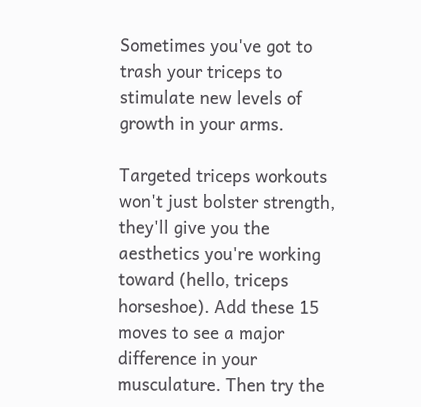Sometimes you've got to trash your triceps to stimulate new levels of growth in your arms.

Targeted triceps workouts won't just bolster strength, they'll give you the aesthetics you're working toward (hello, triceps horseshoe). Add these 15 moves to see a major difference in your musculature. Then try the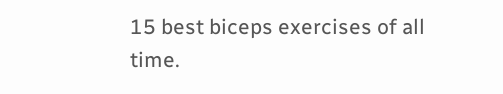15 best biceps exercises of all time.